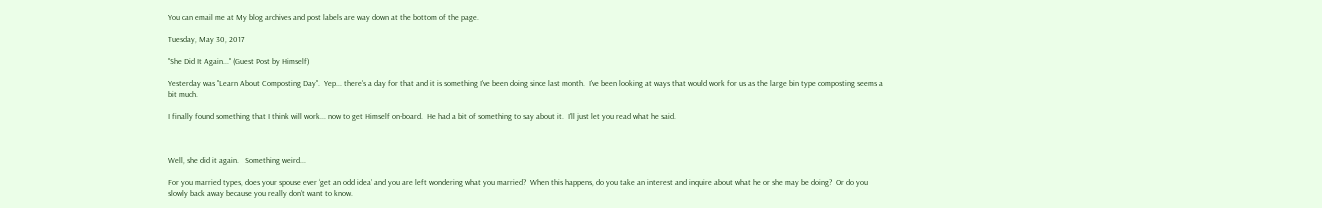You can email me at My blog archives and post labels are way down at the bottom of the page.

Tuesday, May 30, 2017

"She Did It Again..." (Guest Post by Himself)

Yesterday was "Learn About Composting Day".  Yep... there's a day for that and it is something I've been doing since last month.  I've been looking at ways that would work for us as the large bin type composting seems a bit much.

I finally found something that I think will work... now to get Himself on-board.  He had a bit of something to say about it.  I'll just let you read what he said.



Well, she did it again.   Something weird...

For you married types, does your spouse ever ‘get an odd idea’ and you are left wondering what you married?  When this happens, do you take an interest and inquire about what he or she may be doing?  Or do you slowly back away because you really don’t want to know.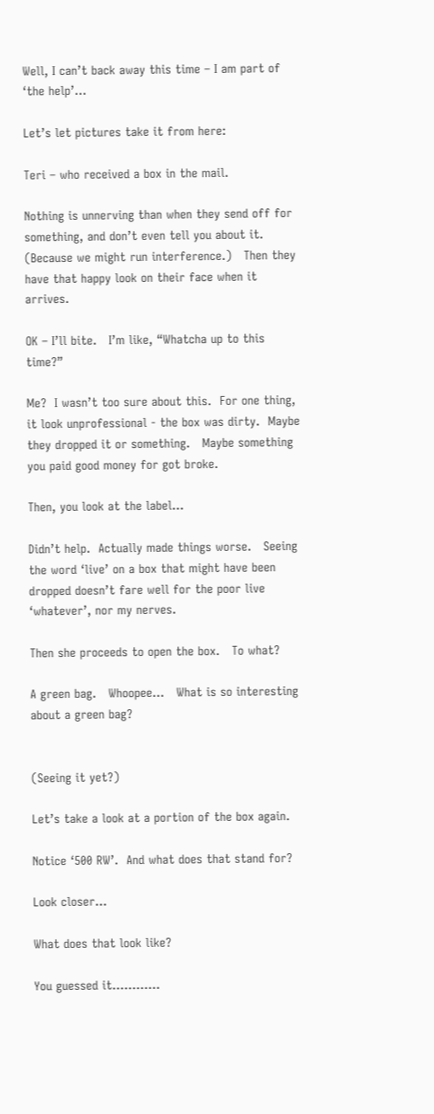Well, I can’t back away this time – I am part of ‘the help’...

Let’s let pictures take it from here:

Teri – who received a box in the mail.

Nothing is unnerving than when they send off for something, and don’t even tell you about it.  (Because we might run interference.)   Then they have that happy look on their face when it arrives.

OK – I’ll bite.   I’m like, “Whatcha up to this time?”

Me?  I wasn’t too sure about this.  For one thing, it look unprofessional - the box was dirty.  Maybe they dropped it or something.   Maybe something you paid good money for got broke.

Then, you look at the label...

Didn’t help.  Actually made things worse.   Seeing the word ‘live’ on a box that might have been dropped doesn’t fare well for the poor live ‘whatever’, nor my nerves.

Then she proceeds to open the box.   To what?

A green bag.   Whoopee...   What is so interesting about a green bag?


(Seeing it yet?)

Let’s take a look at a portion of the box again.

Notice ‘500 RW’.  And what does that stand for?

Look closer...

What does that look like?

You guessed it............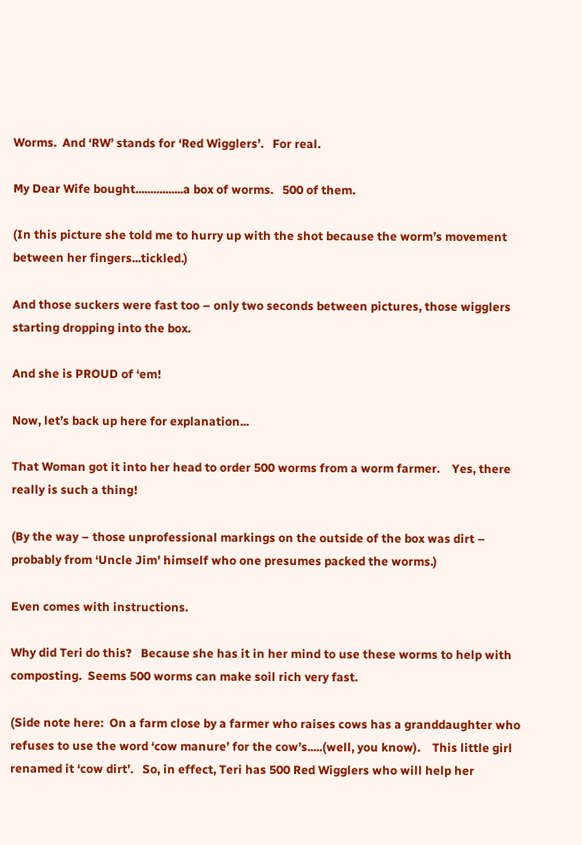Worms.  And ‘RW’ stands for ‘Red Wigglers’.   For real.

My Dear Wife bought................a box of worms.   500 of them.

(In this picture she told me to hurry up with the shot because the worm’s movement between her fingers...tickled.)

And those suckers were fast too – only two seconds between pictures, those wigglers starting dropping into the box.

And she is PROUD of ‘em!

Now, let’s back up here for explanation...

That Woman got it into her head to order 500 worms from a worm farmer.    Yes, there really is such a thing!

(By the way – those unprofessional markings on the outside of the box was dirt – probably from ‘Uncle Jim’ himself who one presumes packed the worms.)

Even comes with instructions.

Why did Teri do this?   Because she has it in her mind to use these worms to help with composting.  Seems 500 worms can make soil rich very fast.

(Side note here:  On a farm close by a farmer who raises cows has a granddaughter who refuses to use the word ‘cow manure’ for the cow’s.....(well, you know).    This little girl renamed it ‘cow dirt’.   So, in effect, Teri has 500 Red Wigglers who will help her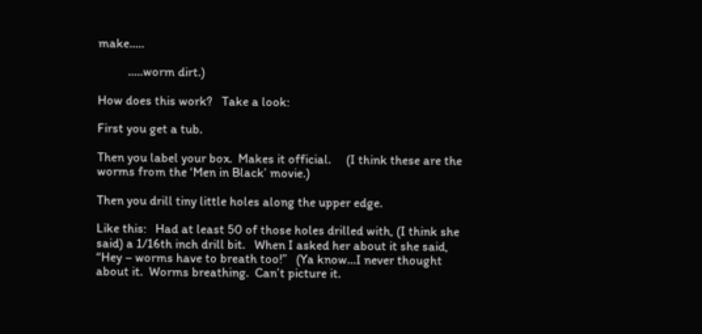make.....

          .....worm dirt.)

How does this work?   Take a look:

First you get a tub.

Then you label your box.  Makes it official.     (I think these are the worms from the ‘Men in Black’ movie.)

Then you drill tiny little holes along the upper edge.

Like this:   Had at least 50 of those holes drilled with, (I think she said) a 1/16th inch drill bit.   When I asked her about it she said, “Hey – worms have to breath too!”   (Ya know...I never thought about it.  Worms breathing.  Can’t picture it.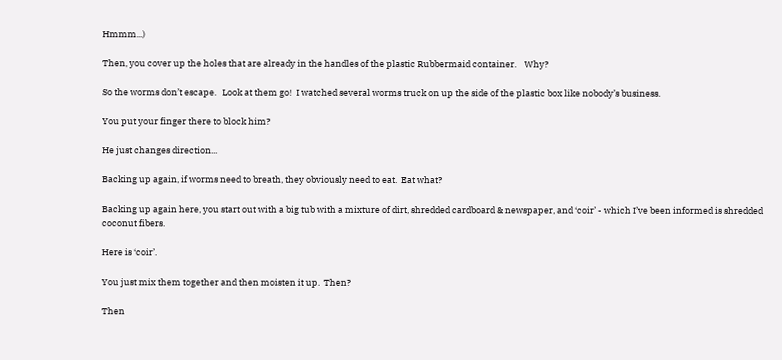Hmmm...)

Then, you cover up the holes that are already in the handles of the plastic Rubbermaid container.    Why?

So the worms don’t escape.   Look at them go!  I watched several worms truck on up the side of the plastic box like nobody’s business.

You put your finger there to block him?

He just changes direction...

Backing up again, if worms need to breath, they obviously need to eat.  Eat what?

Backing up again here, you start out with a big tub with a mixture of dirt, shredded cardboard & newspaper, and ‘coir’ - which I’ve been informed is shredded coconut fibers.

Here is ‘coir’.

You just mix them together and then moisten it up.  Then?

Then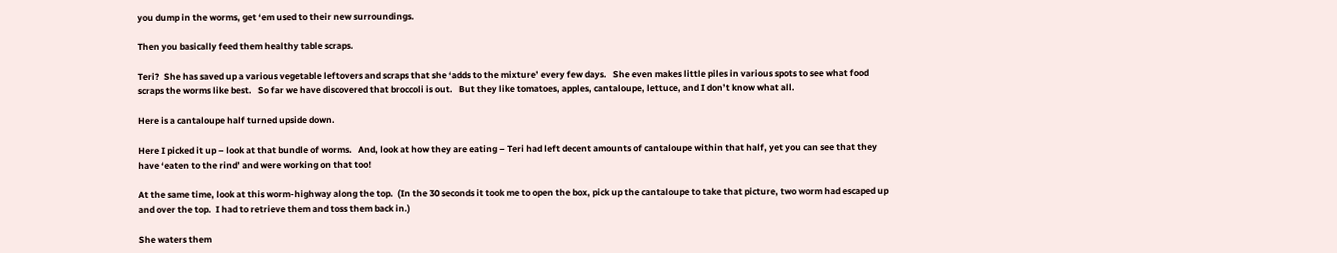you dump in the worms, get ‘em used to their new surroundings.

Then you basically feed them healthy table scraps.

Teri?  She has saved up a various vegetable leftovers and scraps that she ‘adds to the mixture’ every few days.   She even makes little piles in various spots to see what food scraps the worms like best.   So far we have discovered that broccoli is out.   But they like tomatoes, apples, cantaloupe, lettuce, and I don’t know what all.

Here is a cantaloupe half turned upside down.

Here I picked it up – look at that bundle of worms.   And, look at how they are eating – Teri had left decent amounts of cantaloupe within that half, yet you can see that they have ‘eaten to the rind’ and were working on that too!

At the same time, look at this worm-highway along the top.  (In the 30 seconds it took me to open the box, pick up the cantaloupe to take that picture, two worm had escaped up and over the top.  I had to retrieve them and toss them back in.)

She waters them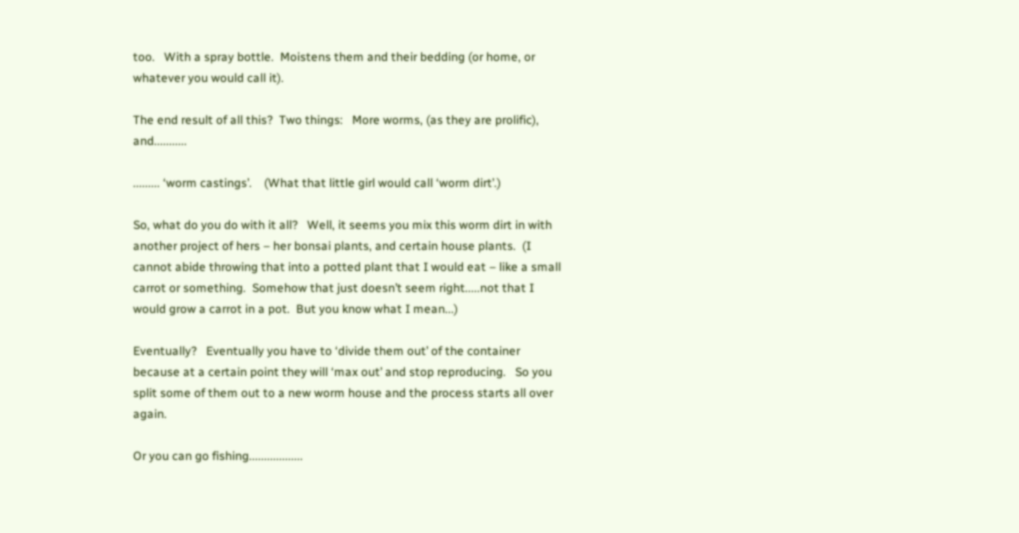too.   With a spray bottle.  Moistens them and their bedding (or home, or whatever you would call it).

The end result of all this?  Two things:   More worms, (as they are prolific), and...........

......... ‘worm castings’.    (What that little girl would call ‘worm dirt’.)

So, what do you do with it all?   Well, it seems you mix this worm dirt in with another project of hers – her bonsai plants, and certain house plants.  (I cannot abide throwing that into a potted plant that I would eat – like a small carrot or something.  Somehow that just doesn’t seem right.....not that I would grow a carrot in a pot.  But you know what I mean...)

Eventually?   Eventually you have to ‘divide them out’ of the container because at a certain point they will ‘max out’ and stop reproducing.   So you split some of them out to a new worm house and the process starts all over again.

Or you can go fishing..................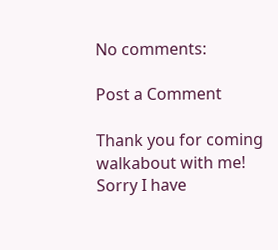No comments:

Post a Comment

Thank you for coming walkabout with me! Sorry I have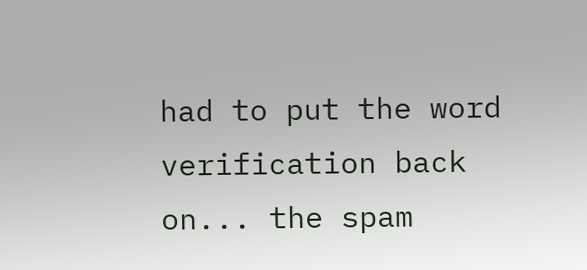had to put the word verification back on... the spam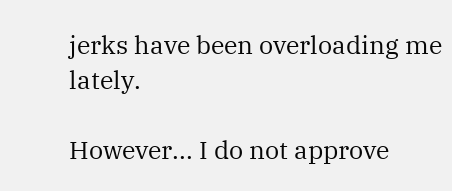jerks have been overloading me lately.

However... I do not approve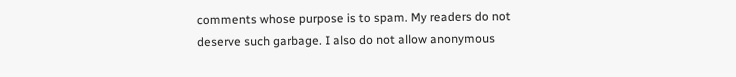comments whose purpose is to spam. My readers do not deserve such garbage. I also do not allow anonymous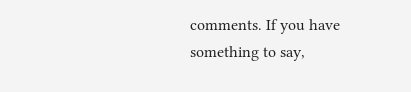comments. If you have something to say,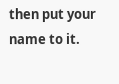then put your name to it.